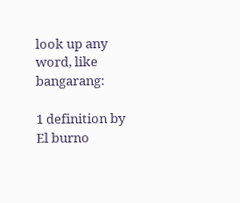look up any word, like bangarang:

1 definition by El burno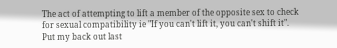The act of attempting to lift a member of the opposite sex to check for sexual compatibility ie "If you can't lift it, you can't shift it".
Put my back out last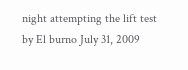night attempting the lift test
by El burno July 31, 2009